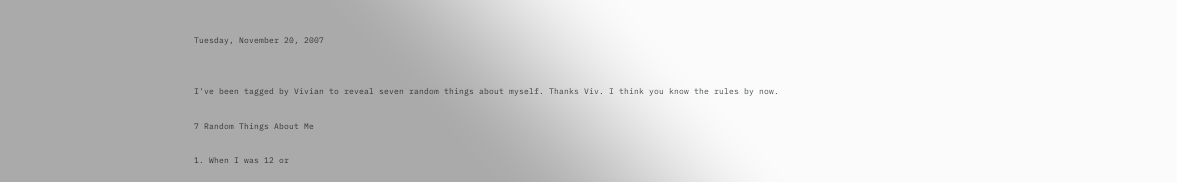Tuesday, November 20, 2007


I've been tagged by Vivian to reveal seven random things about myself. Thanks Viv. I think you know the rules by now.

7 Random Things About Me

1. When I was 12 or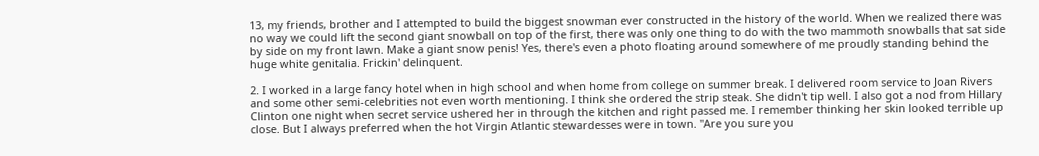13, my friends, brother and I attempted to build the biggest snowman ever constructed in the history of the world. When we realized there was no way we could lift the second giant snowball on top of the first, there was only one thing to do with the two mammoth snowballs that sat side by side on my front lawn. Make a giant snow penis! Yes, there's even a photo floating around somewhere of me proudly standing behind the huge white genitalia. Frickin' delinquent.

2. I worked in a large fancy hotel when in high school and when home from college on summer break. I delivered room service to Joan Rivers and some other semi-celebrities not even worth mentioning. I think she ordered the strip steak. She didn't tip well. I also got a nod from Hillary Clinton one night when secret service ushered her in through the kitchen and right passed me. I remember thinking her skin looked terrible up close. But I always preferred when the hot Virgin Atlantic stewardesses were in town. "Are you sure you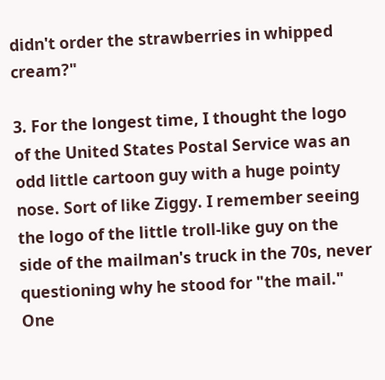didn't order the strawberries in whipped cream?"

3. For the longest time, I thought the logo of the United States Postal Service was an odd little cartoon guy with a huge pointy nose. Sort of like Ziggy. I remember seeing the logo of the little troll-like guy on the side of the mailman's truck in the 70s, never questioning why he stood for "the mail." One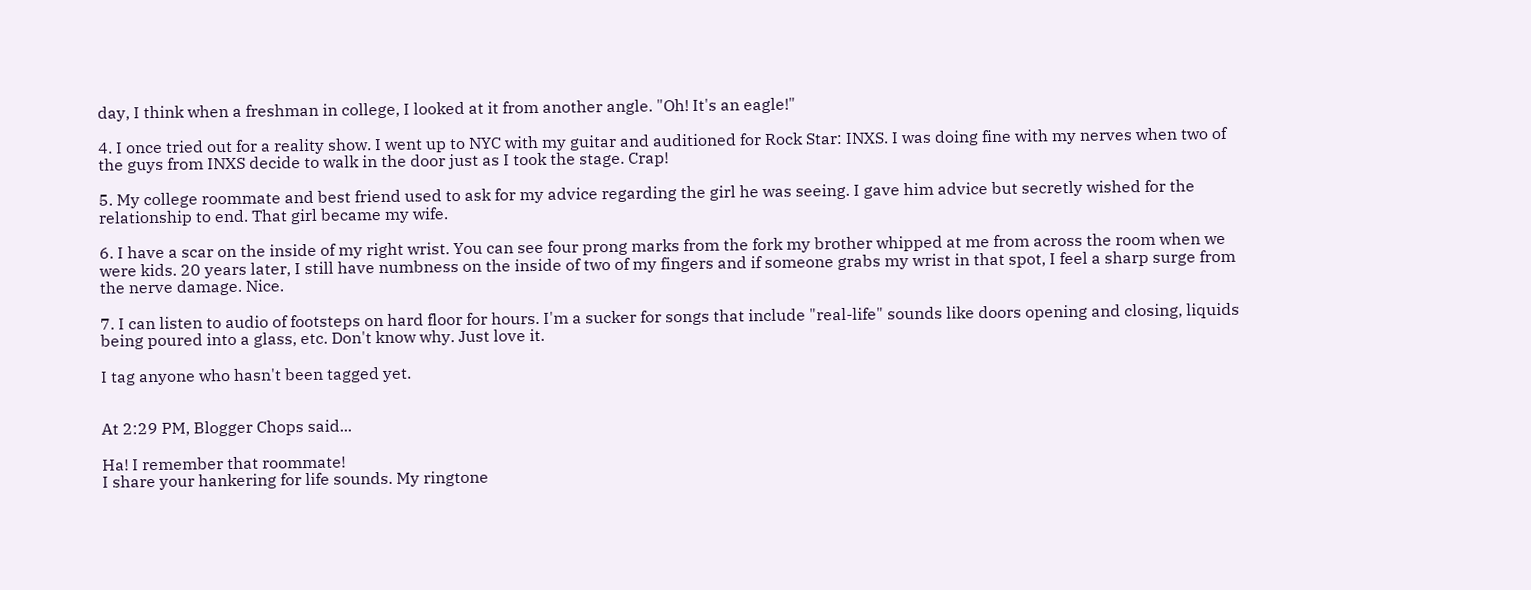day, I think when a freshman in college, I looked at it from another angle. "Oh! It's an eagle!"

4. I once tried out for a reality show. I went up to NYC with my guitar and auditioned for Rock Star: INXS. I was doing fine with my nerves when two of the guys from INXS decide to walk in the door just as I took the stage. Crap!

5. My college roommate and best friend used to ask for my advice regarding the girl he was seeing. I gave him advice but secretly wished for the relationship to end. That girl became my wife.

6. I have a scar on the inside of my right wrist. You can see four prong marks from the fork my brother whipped at me from across the room when we were kids. 20 years later, I still have numbness on the inside of two of my fingers and if someone grabs my wrist in that spot, I feel a sharp surge from the nerve damage. Nice.

7. I can listen to audio of footsteps on hard floor for hours. I'm a sucker for songs that include "real-life" sounds like doors opening and closing, liquids being poured into a glass, etc. Don't know why. Just love it.

I tag anyone who hasn't been tagged yet.


At 2:29 PM, Blogger Chops said...

Ha! I remember that roommate!
I share your hankering for life sounds. My ringtone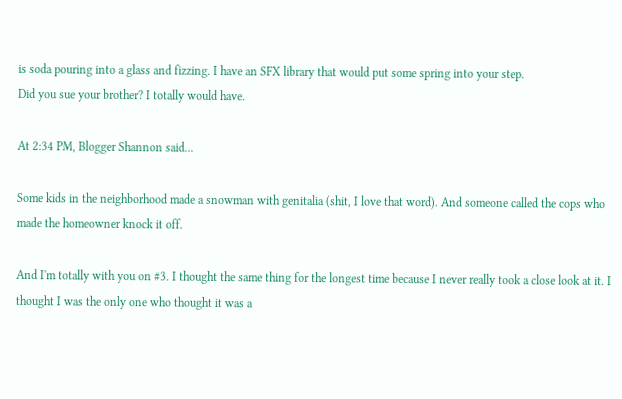is soda pouring into a glass and fizzing. I have an SFX library that would put some spring into your step.
Did you sue your brother? I totally would have.

At 2:34 PM, Blogger Shannon said...

Some kids in the neighborhood made a snowman with genitalia (shit, I love that word). And someone called the cops who made the homeowner knock it off.

And I'm totally with you on #3. I thought the same thing for the longest time because I never really took a close look at it. I thought I was the only one who thought it was a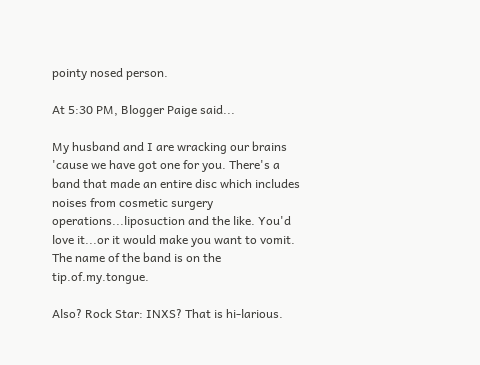pointy nosed person.

At 5:30 PM, Blogger Paige said...

My husband and I are wracking our brains 'cause we have got one for you. There's a band that made an entire disc which includes noises from cosmetic surgery operations...liposuction and the like. You'd love it...or it would make you want to vomit. The name of the band is on the tip.of.my.tongue.

Also? Rock Star: INXS? That is hi-larious.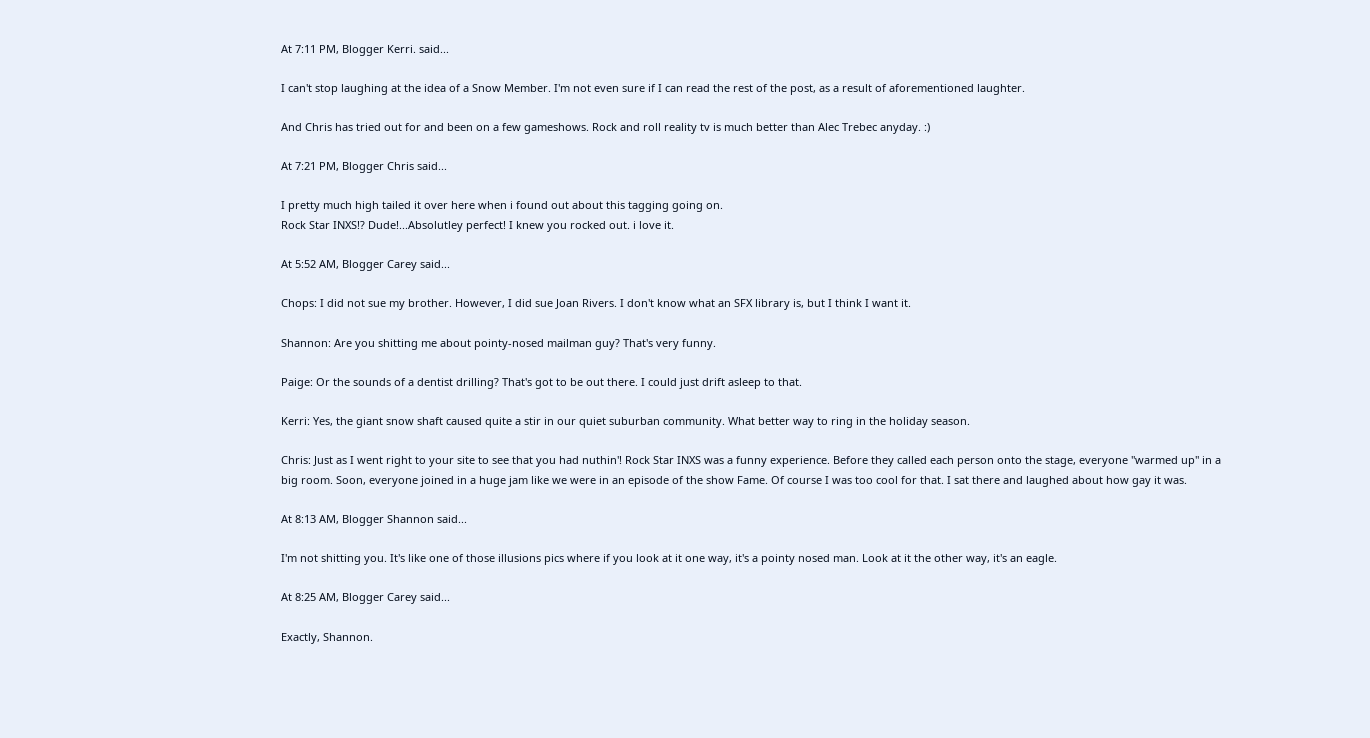At 7:11 PM, Blogger Kerri. said...

I can't stop laughing at the idea of a Snow Member. I'm not even sure if I can read the rest of the post, as a result of aforementioned laughter.

And Chris has tried out for and been on a few gameshows. Rock and roll reality tv is much better than Alec Trebec anyday. :)

At 7:21 PM, Blogger Chris said...

I pretty much high tailed it over here when i found out about this tagging going on.
Rock Star INXS!? Dude!...Absolutley perfect! I knew you rocked out. i love it.

At 5:52 AM, Blogger Carey said...

Chops: I did not sue my brother. However, I did sue Joan Rivers. I don't know what an SFX library is, but I think I want it.

Shannon: Are you shitting me about pointy-nosed mailman guy? That's very funny.

Paige: Or the sounds of a dentist drilling? That's got to be out there. I could just drift asleep to that.

Kerri: Yes, the giant snow shaft caused quite a stir in our quiet suburban community. What better way to ring in the holiday season.

Chris: Just as I went right to your site to see that you had nuthin'! Rock Star INXS was a funny experience. Before they called each person onto the stage, everyone "warmed up" in a big room. Soon, everyone joined in a huge jam like we were in an episode of the show Fame. Of course I was too cool for that. I sat there and laughed about how gay it was.

At 8:13 AM, Blogger Shannon said...

I'm not shitting you. It's like one of those illusions pics where if you look at it one way, it's a pointy nosed man. Look at it the other way, it's an eagle.

At 8:25 AM, Blogger Carey said...

Exactly, Shannon.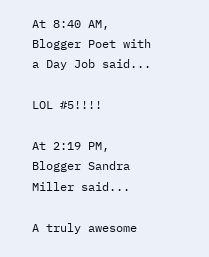At 8:40 AM, Blogger Poet with a Day Job said...

LOL #5!!!!

At 2:19 PM, Blogger Sandra Miller said...

A truly awesome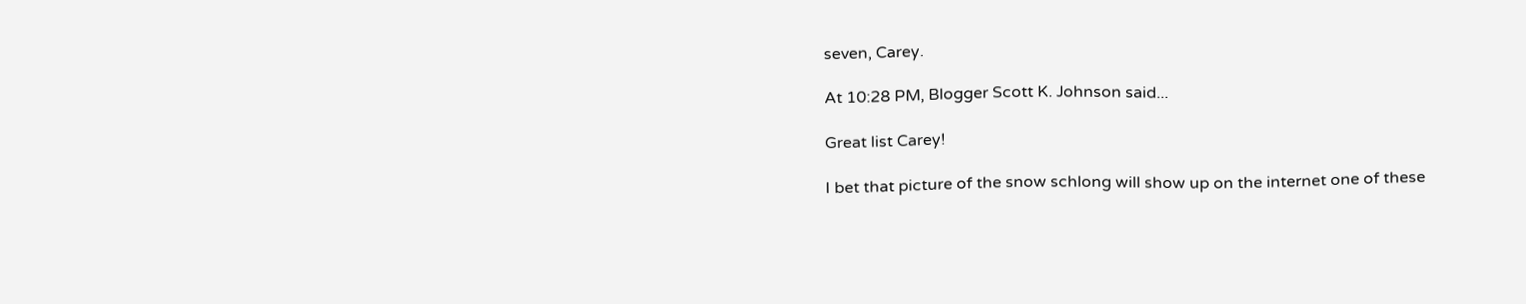seven, Carey.

At 10:28 PM, Blogger Scott K. Johnson said...

Great list Carey!

I bet that picture of the snow schlong will show up on the internet one of these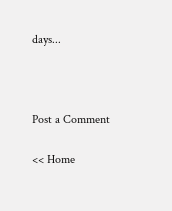days...



Post a Comment

<< Home